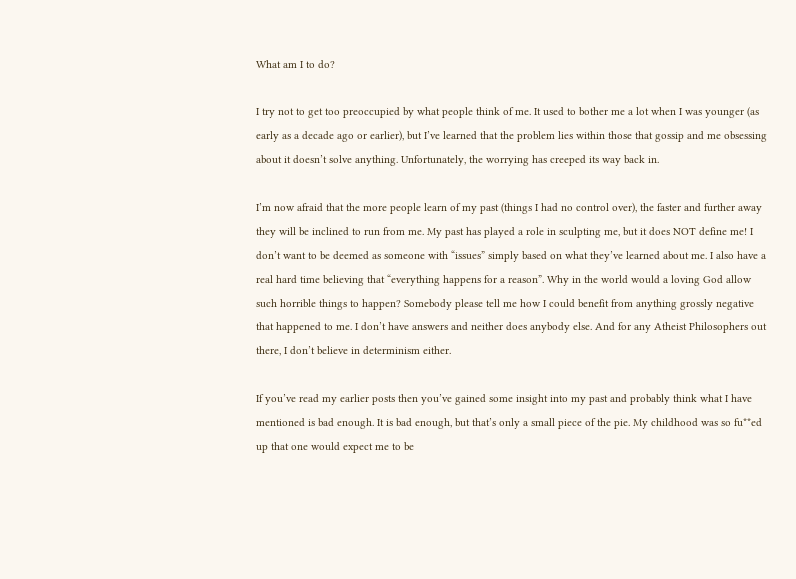What am I to do?

I try not to get too preoccupied by what people think of me. It used to bother me a lot when I was younger (as early as a decade ago or earlier), but I’ve learned that the problem lies within those that gossip and me obsessing about it doesn’t solve anything. Unfortunately, the worrying has creeped its way back in.

I’m now afraid that the more people learn of my past (things I had no control over), the faster and further away they will be inclined to run from me. My past has played a role in sculpting me, but it does NOT define me! I don’t want to be deemed as someone with “issues” simply based on what they’ve learned about me. I also have a real hard time believing that “everything happens for a reason”. Why in the world would a loving God allow such horrible things to happen? Somebody please tell me how I could benefit from anything grossly negative that happened to me. I don’t have answers and neither does anybody else. And for any Atheist Philosophers out there, I don’t believe in determinism either.

If you’ve read my earlier posts then you’ve gained some insight into my past and probably think what I have mentioned is bad enough. It is bad enough, but that’s only a small piece of the pie. My childhood was so fu**ed up that one would expect me to be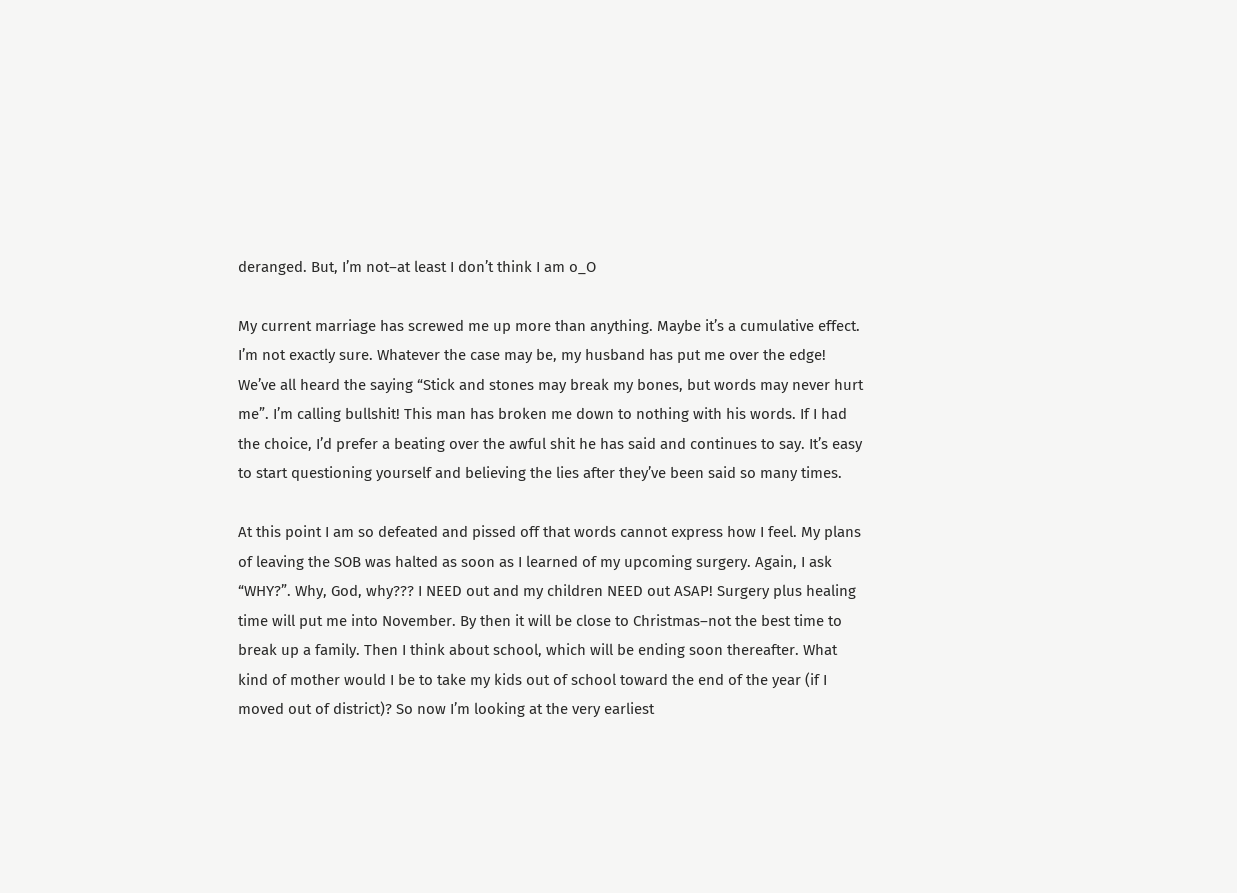deranged. But, I’m not–at least I don’t think I am o_O

My current marriage has screwed me up more than anything. Maybe it’s a cumulative effect. I’m not exactly sure. Whatever the case may be, my husband has put me over the edge! We’ve all heard the saying “Stick and stones may break my bones, but words may never hurt me”. I’m calling bullshit! This man has broken me down to nothing with his words. If I had the choice, I’d prefer a beating over the awful shit he has said and continues to say. It’s easy to start questioning yourself and believing the lies after they’ve been said so many times.

At this point I am so defeated and pissed off that words cannot express how I feel. My plans of leaving the SOB was halted as soon as I learned of my upcoming surgery. Again, I ask “WHY?”. Why, God, why??? I NEED out and my children NEED out ASAP! Surgery plus healing time will put me into November. By then it will be close to Christmas–not the best time to break up a family. Then I think about school, which will be ending soon thereafter. What kind of mother would I be to take my kids out of school toward the end of the year (if I moved out of district)? So now I’m looking at the very earliest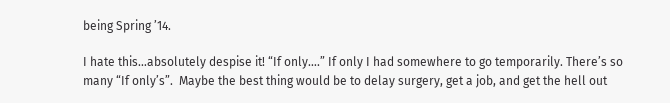being Spring ’14.

I hate this…absolutely despise it! “If only….” If only I had somewhere to go temporarily. There’s so many “If only’s”.  Maybe the best thing would be to delay surgery, get a job, and get the hell out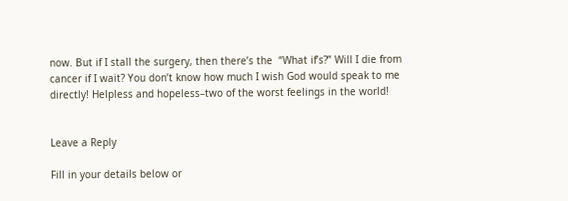now. But if I stall the surgery, then there’s the  “What if’s?” Will I die from cancer if I wait? You don’t know how much I wish God would speak to me directly! Helpless and hopeless–two of the worst feelings in the world!


Leave a Reply

Fill in your details below or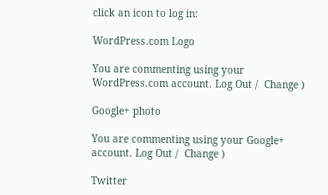click an icon to log in:

WordPress.com Logo

You are commenting using your WordPress.com account. Log Out /  Change )

Google+ photo

You are commenting using your Google+ account. Log Out /  Change )

Twitter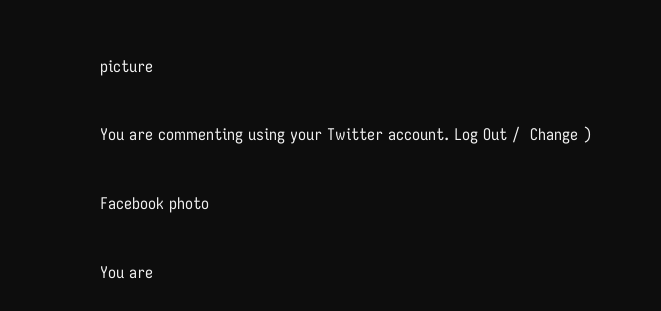picture

You are commenting using your Twitter account. Log Out /  Change )

Facebook photo

You are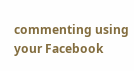commenting using your Facebook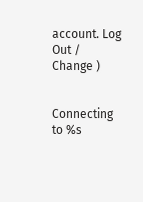account. Log Out /  Change )


Connecting to %s